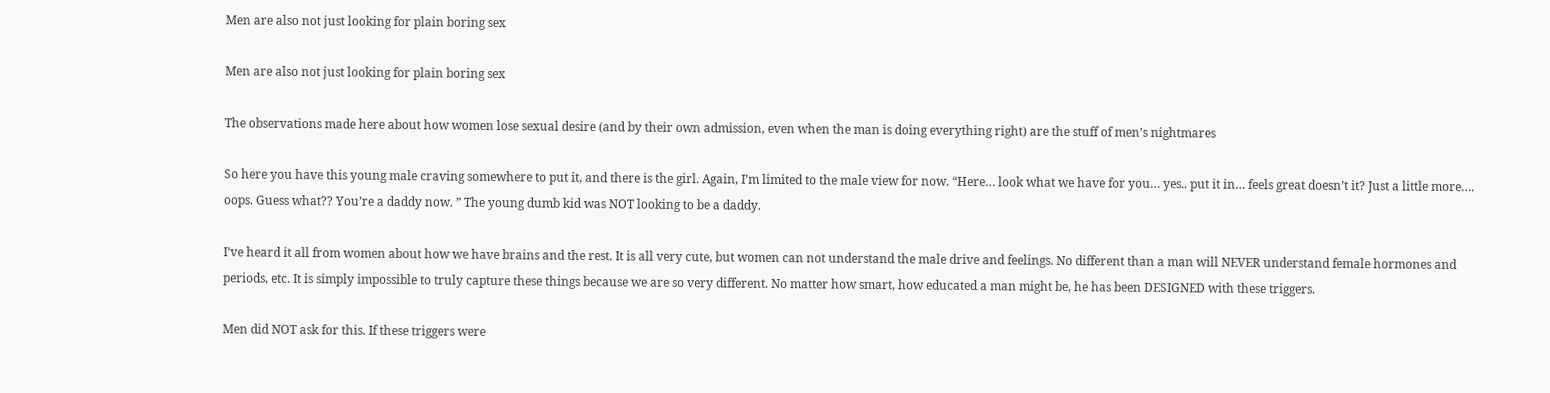Men are also not just looking for plain boring sex

Men are also not just looking for plain boring sex

The observations made here about how women lose sexual desire (and by their own admission, even when the man is doing everything right) are the stuff of men’s nightmares

So here you have this young male craving somewhere to put it, and there is the girl. Again, I’m limited to the male view for now. “Here… look what we have for you… yes.. put it in… feels great doesn’t it? Just a little more…. oops. Guess what?? You’re a daddy now. ” The young dumb kid was NOT looking to be a daddy.

I’ve heard it all from women about how we have brains and the rest. It is all very cute, but women can not understand the male drive and feelings. No different than a man will NEVER understand female hormones and periods, etc. It is simply impossible to truly capture these things because we are so very different. No matter how smart, how educated a man might be, he has been DESIGNED with these triggers.

Men did NOT ask for this. If these triggers were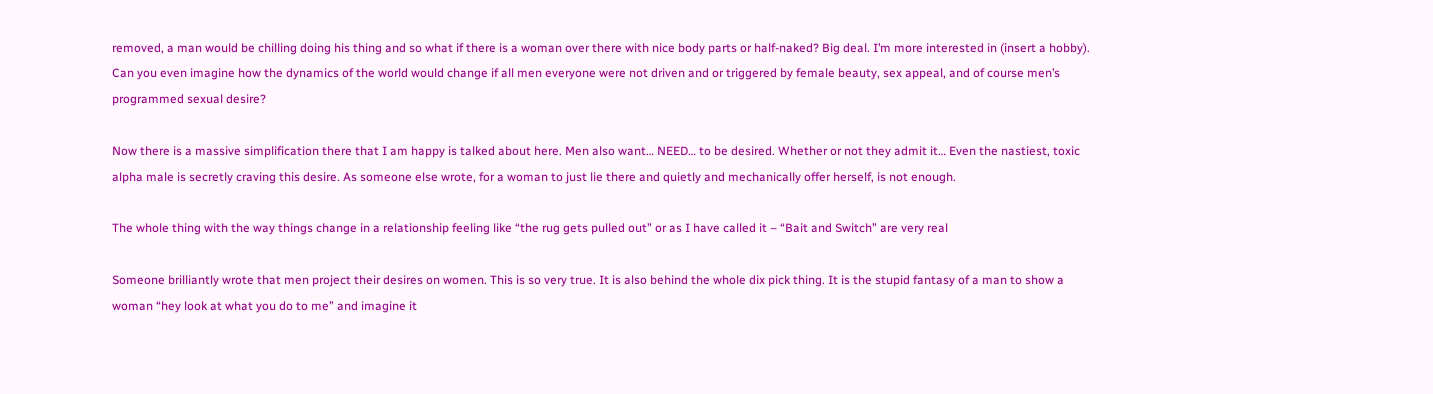removed, a man would be chilling doing his thing and so what if there is a woman over there with nice body parts or half-naked? Big deal. I’m more interested in (insert a hobby). Can you even imagine how the dynamics of the world would change if all men everyone were not driven and or triggered by female beauty, sex appeal, and of course men’s programmed sexual desire?

Now there is a massive simplification there that I am happy is talked about here. Men also want… NEED… to be desired. Whether or not they admit it… Even the nastiest, toxic alpha male is secretly craving this desire. As someone else wrote, for a woman to just lie there and quietly and mechanically offer herself, is not enough.

The whole thing with the way things change in a relationship feeling like “the rug gets pulled out” or as I have called it – “Bait and Switch” are very real

Someone brilliantly wrote that men project their desires on women. This is so very true. It is also behind the whole dix pick thing. It is the stupid fantasy of a man to show a woman “hey look at what you do to me” and imagine it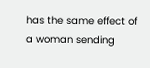has the same effect of a woman sending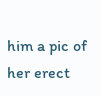him a pic of her erect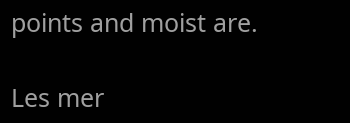points and moist are.

Les mer